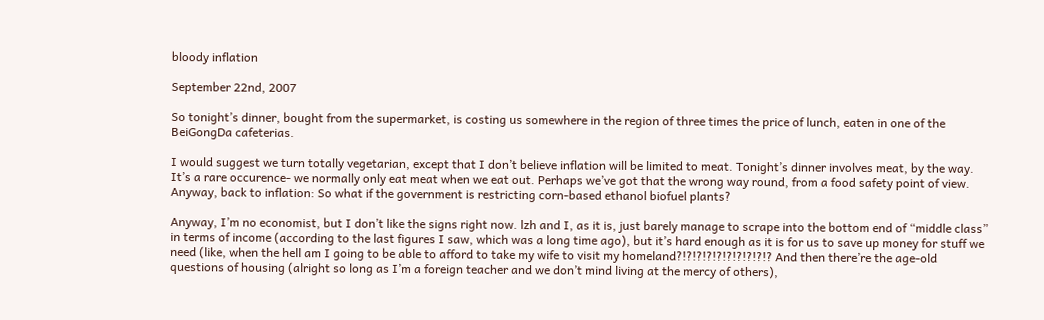bloody inflation

September 22nd, 2007

So tonight’s dinner, bought from the supermarket, is costing us somewhere in the region of three times the price of lunch, eaten in one of the BeiGongDa cafeterias.

I would suggest we turn totally vegetarian, except that I don’t believe inflation will be limited to meat. Tonight’s dinner involves meat, by the way. It’s a rare occurence- we normally only eat meat when we eat out. Perhaps we’ve got that the wrong way round, from a food safety point of view. Anyway, back to inflation: So what if the government is restricting corn-based ethanol biofuel plants?

Anyway, I’m no economist, but I don’t like the signs right now. lzh and I, as it is, just barely manage to scrape into the bottom end of “middle class” in terms of income (according to the last figures I saw, which was a long time ago), but it’s hard enough as it is for us to save up money for stuff we need (like, when the hell am I going to be able to afford to take my wife to visit my homeland?!?!?!?!?!?!?!?!?!? And then there’re the age-old questions of housing (alright so long as I’m a foreign teacher and we don’t mind living at the mercy of others),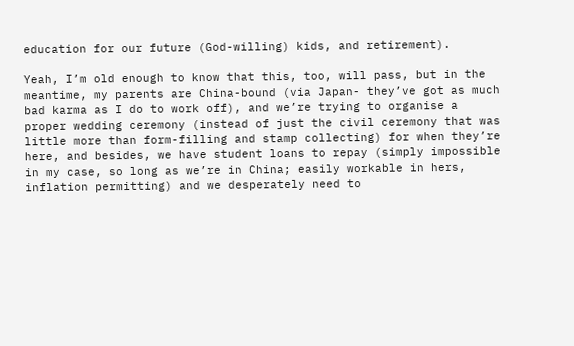education for our future (God-willing) kids, and retirement).

Yeah, I’m old enough to know that this, too, will pass, but in the meantime, my parents are China-bound (via Japan- they’ve got as much bad karma as I do to work off), and we’re trying to organise a proper wedding ceremony (instead of just the civil ceremony that was little more than form-filling and stamp collecting) for when they’re here, and besides, we have student loans to repay (simply impossible in my case, so long as we’re in China; easily workable in hers, inflation permitting) and we desperately need to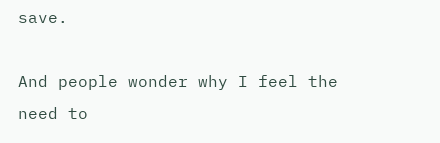save.

And people wonder why I feel the need to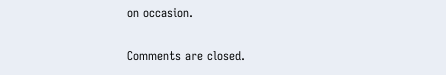on occasion.

Comments are closed.